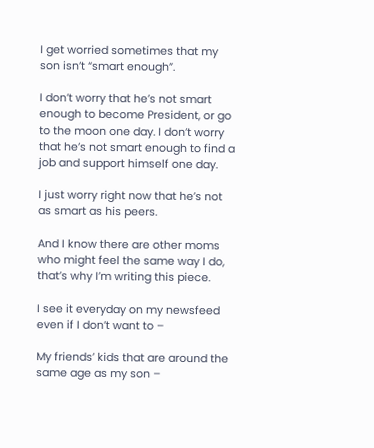I get worried sometimes that my son isn’t “smart enough”.

I don’t worry that he’s not smart enough to become President, or go to the moon one day. I don’t worry that he’s not smart enough to find a job and support himself one day.

I just worry right now that he’s not as smart as his peers.

And I know there are other moms who might feel the same way I do, that’s why I’m writing this piece.

I see it everyday on my newsfeed even if I don’t want to –

My friends’ kids that are around the same age as my son –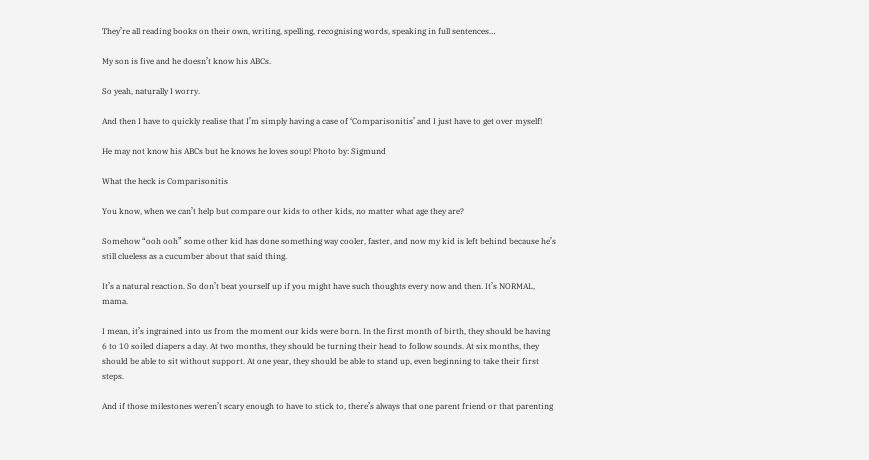They’re all reading books on their own, writing, spelling, recognising words, speaking in full sentences…

My son is five and he doesn’t know his ABCs.

So yeah, naturally I worry.

And then I have to quickly realise that I’m simply having a case of ‘Comparisonitis’ and I just have to get over myself!

He may not know his ABCs but he knows he loves soup! Photo by: Sigmund

What the heck is Comparisonitis

You know, when we can’t help but compare our kids to other kids, no matter what age they are?

Somehow “ooh ooh” some other kid has done something way cooler, faster, and now my kid is left behind because he’s still clueless as a cucumber about that said thing.

It’s a natural reaction. So don’t beat yourself up if you might have such thoughts every now and then. It’s NORMAL, mama.

I mean, it’s ingrained into us from the moment our kids were born. In the first month of birth, they should be having 6 to 10 soiled diapers a day. At two months, they should be turning their head to follow sounds. At six months, they should be able to sit without support. At one year, they should be able to stand up, even beginning to take their first steps.

And if those milestones weren’t scary enough to have to stick to, there’s always that one parent friend or that parenting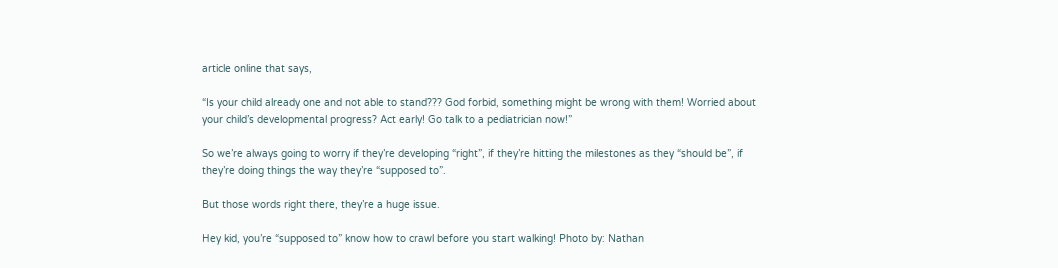article online that says,

“Is your child already one and not able to stand??? God forbid, something might be wrong with them! Worried about your child’s developmental progress? Act early! Go talk to a pediatrician now!”

So we’re always going to worry if they’re developing “right”, if they’re hitting the milestones as they “should be”, if they’re doing things the way they’re “supposed to”.

But those words right there, they’re a huge issue.

Hey kid, you’re “supposed to” know how to crawl before you start walking! Photo by: Nathan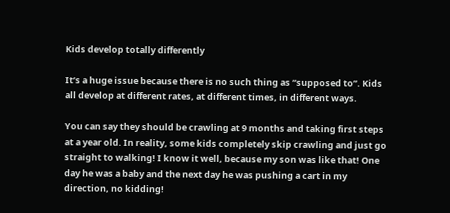Kids develop totally differently

It’s a huge issue because there is no such thing as “supposed to”. Kids all develop at different rates, at different times, in different ways.

You can say they should be crawling at 9 months and taking first steps at a year old. In reality, some kids completely skip crawling and just go straight to walking! I know it well, because my son was like that! One day he was a baby and the next day he was pushing a cart in my direction, no kidding!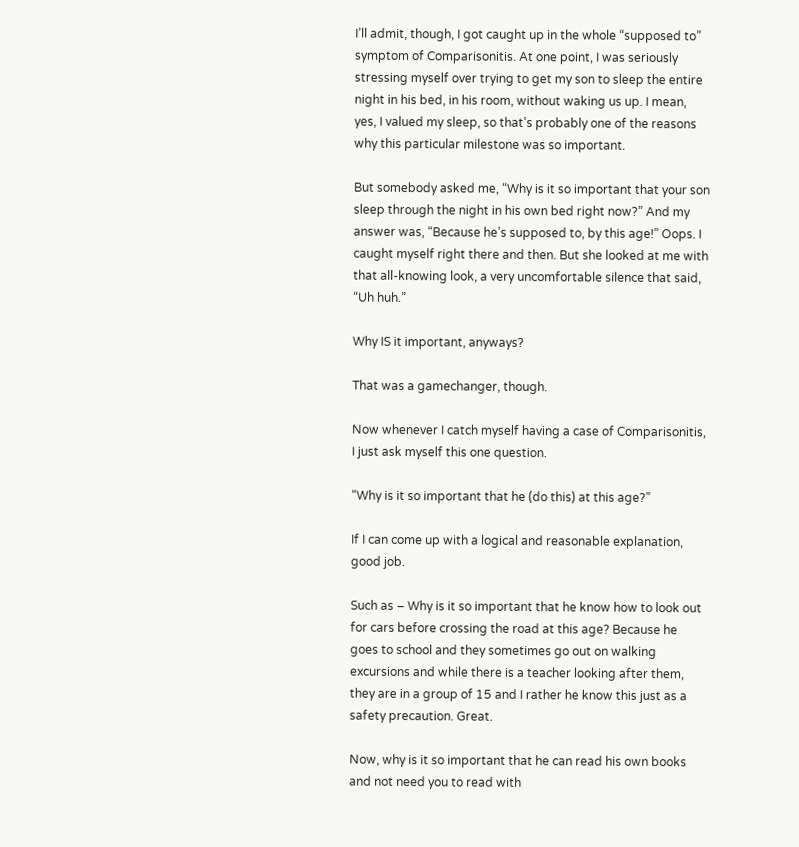I’ll admit, though, I got caught up in the whole “supposed to” symptom of Comparisonitis. At one point, I was seriously stressing myself over trying to get my son to sleep the entire night in his bed, in his room, without waking us up. I mean, yes, I valued my sleep, so that’s probably one of the reasons why this particular milestone was so important.

But somebody asked me, “Why is it so important that your son sleep through the night in his own bed right now?” And my answer was, “Because he’s supposed to, by this age!” Oops. I caught myself right there and then. But she looked at me with that all-knowing look, a very uncomfortable silence that said, “Uh huh.”

Why IS it important, anyways?

That was a gamechanger, though.

Now whenever I catch myself having a case of Comparisonitis, I just ask myself this one question.

“Why is it so important that he (do this) at this age?”

If I can come up with a logical and reasonable explanation, good job.

Such as – Why is it so important that he know how to look out for cars before crossing the road at this age? Because he goes to school and they sometimes go out on walking excursions and while there is a teacher looking after them, they are in a group of 15 and I rather he know this just as a safety precaution. Great.

Now, why is it so important that he can read his own books and not need you to read with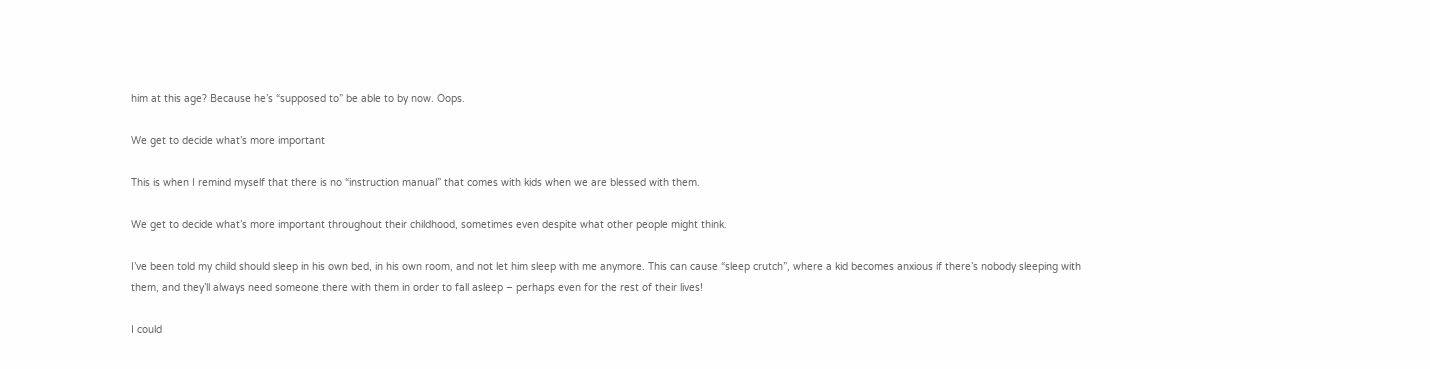him at this age? Because he’s “supposed to” be able to by now. Oops.

We get to decide what’s more important

This is when I remind myself that there is no “instruction manual” that comes with kids when we are blessed with them.

We get to decide what’s more important throughout their childhood, sometimes even despite what other people might think.

I’ve been told my child should sleep in his own bed, in his own room, and not let him sleep with me anymore. This can cause “sleep crutch”, where a kid becomes anxious if there’s nobody sleeping with them, and they’ll always need someone there with them in order to fall asleep – perhaps even for the rest of their lives!

I could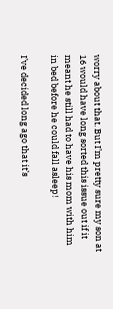worry about that. But I’m pretty sure my son at 16 would have long sorted this issue out if it meant he still had to have his mom with him in bed before he could fall asleep!

I’ve decided long ago that it’s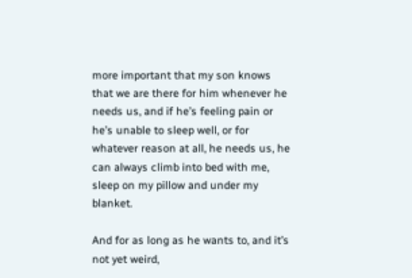more important that my son knows that we are there for him whenever he needs us, and if he’s feeling pain or he’s unable to sleep well, or for whatever reason at all, he needs us, he can always climb into bed with me, sleep on my pillow and under my blanket.

And for as long as he wants to, and it’s not yet weird,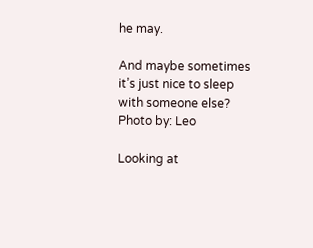he may.

And maybe sometimes it’s just nice to sleep with someone else? Photo by: Leo

Looking at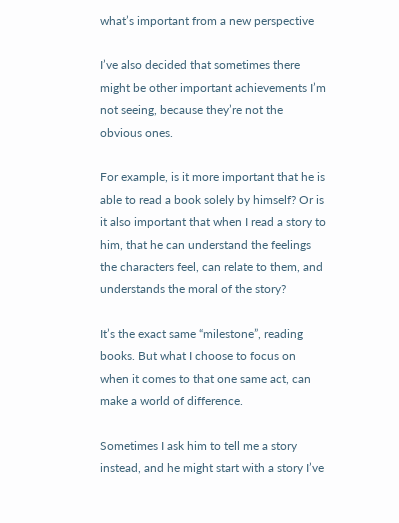what’s important from a new perspective

I’ve also decided that sometimes there might be other important achievements I’m not seeing, because they’re not the obvious ones.

For example, is it more important that he is able to read a book solely by himself? Or is it also important that when I read a story to him, that he can understand the feelings the characters feel, can relate to them, and understands the moral of the story?

It’s the exact same “milestone”, reading books. But what I choose to focus on when it comes to that one same act, can make a world of difference.

Sometimes I ask him to tell me a story instead, and he might start with a story I’ve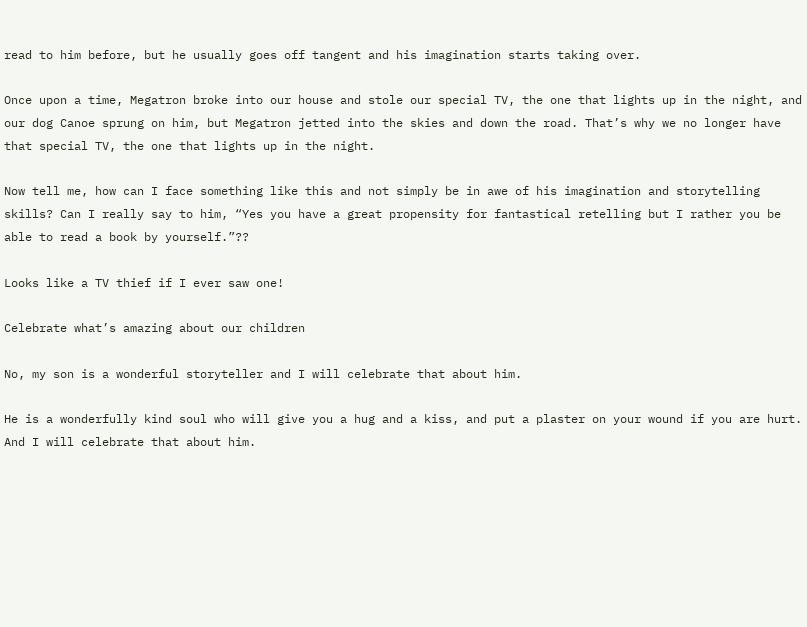read to him before, but he usually goes off tangent and his imagination starts taking over.

Once upon a time, Megatron broke into our house and stole our special TV, the one that lights up in the night, and our dog Canoe sprung on him, but Megatron jetted into the skies and down the road. That’s why we no longer have that special TV, the one that lights up in the night.

Now tell me, how can I face something like this and not simply be in awe of his imagination and storytelling skills? Can I really say to him, “Yes you have a great propensity for fantastical retelling but I rather you be able to read a book by yourself.”??

Looks like a TV thief if I ever saw one!

Celebrate what’s amazing about our children

No, my son is a wonderful storyteller and I will celebrate that about him.

He is a wonderfully kind soul who will give you a hug and a kiss, and put a plaster on your wound if you are hurt. And I will celebrate that about him.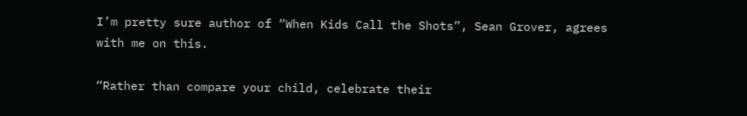I’m pretty sure author of “When Kids Call the Shots”, Sean Grover, agrees with me on this.

“Rather than compare your child, celebrate their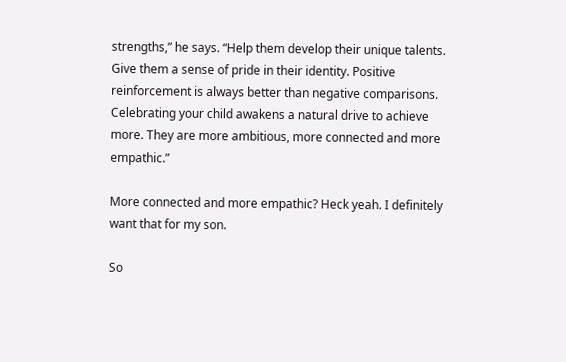strengths,” he says. “Help them develop their unique talents. Give them a sense of pride in their identity. Positive reinforcement is always better than negative comparisons. Celebrating your child awakens a natural drive to achieve more. They are more ambitious, more connected and more empathic.”

More connected and more empathic? Heck yeah. I definitely want that for my son.

So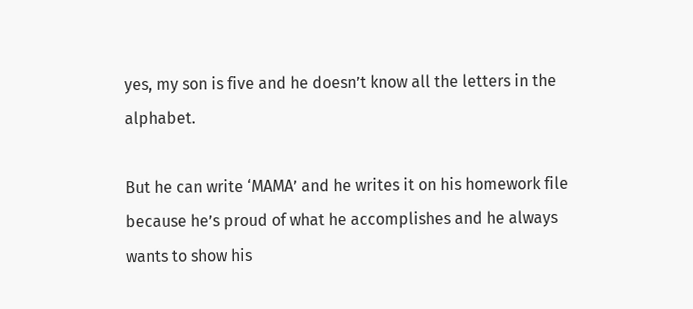yes, my son is five and he doesn’t know all the letters in the alphabet.

But he can write ‘MAMA’ and he writes it on his homework file because he’s proud of what he accomplishes and he always wants to show his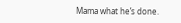Mama what he’s done.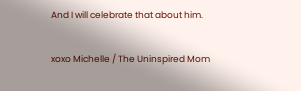And I will celebrate that about him.

xoxo Michelle / The Uninspired Mom